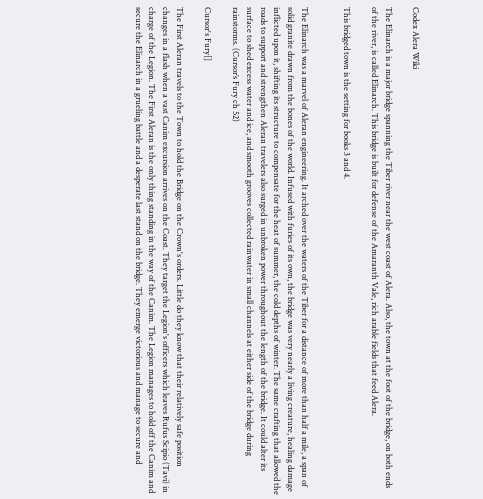Codex Alera Wiki

The Elinarch is a major bridge spanning the Tiber river near the west coast of Alera. Also, the town at the foot of the bridge, on both ends of the river, is called Elinarch. This bridge is built for defense of the Amaranth Vale, rich arable fields that feed Alera.

This bridged town is the setting for books 3 and 4.


The Elinarch was a marvel of Aleran engineering. It arched over the waters of the Tiber for a distance of more than half a mile, a span of solid granite drawn from the bones of the world. Infused with furies of its own, the bridge was very nearly a living creature, healing damage inflicted upon it, shifting its structure to compensate for the heat of summer, the cold depths of winter. The same crafting that allowed the roads to support and strengthen Aleran travelers also surged in unbroken power throughout the length of the bridge. It could alter its surface to shed excess water and ice, and smooth grooves collected rainwater in small channels at either side of the bridge during rainstorms. (Cursor’s Fury ch 52)

Cursor's Fury[]

The First Aleran travels to the Town to hold the Bridge on the Crown's orders. Little do they know that their relatively safe position changes in a flash when a vast Canim excursion arrives on the Coast. They target the Legion's officers which leaves Rufus Scipio (Tavi) in charge of the Legion. The First Aleran is the only thing standing in the way of the Canim. The Legion manages to hold off the Canim and secure the Elinarch in a grueling battle and a desperate last stand on the bridge. They emerge victorious and manage to secure and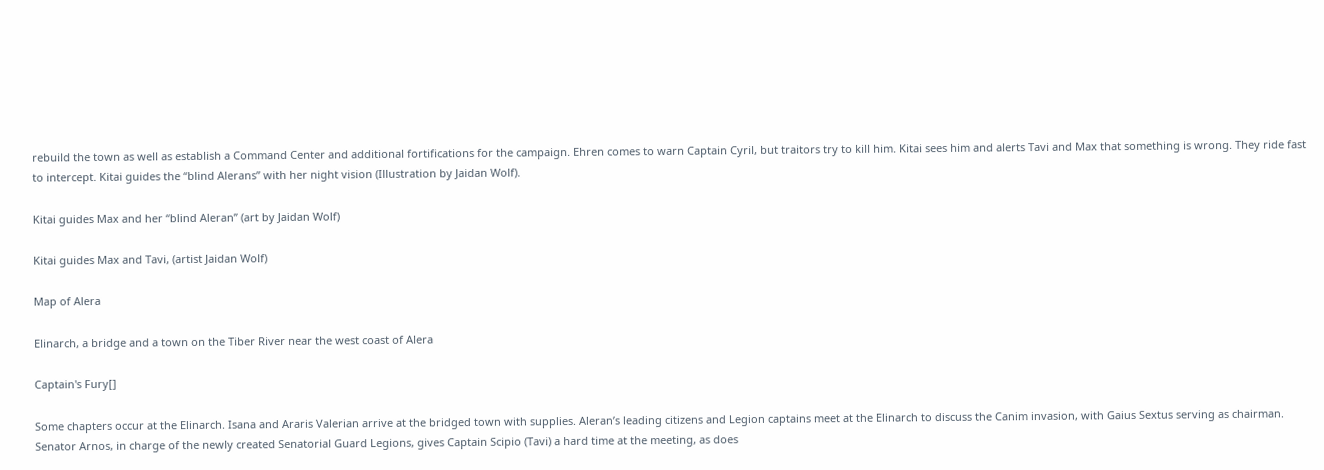rebuild the town as well as establish a Command Center and additional fortifications for the campaign. Ehren comes to warn Captain Cyril, but traitors try to kill him. Kitai sees him and alerts Tavi and Max that something is wrong. They ride fast to intercept. Kitai guides the “blind Alerans” with her night vision (Illustration by Jaidan Wolf).

Kitai guides Max and her “blind Aleran” (art by Jaidan Wolf)

Kitai guides Max and Tavi, (artist Jaidan Wolf)

Map of Alera

Elinarch, a bridge and a town on the Tiber River near the west coast of Alera

Captain's Fury[]

Some chapters occur at the Elinarch. Isana and Araris Valerian arrive at the bridged town with supplies. Aleran’s leading citizens and Legion captains meet at the Elinarch to discuss the Canim invasion, with Gaius Sextus serving as chairman. Senator Arnos, in charge of the newly created Senatorial Guard Legions, gives Captain Scipio (Tavi) a hard time at the meeting, as does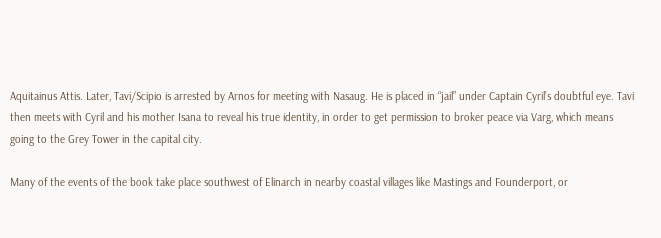Aquitainus Attis. Later, Tavi/Scipio is arrested by Arnos for meeting with Nasaug. He is placed in “jail” under Captain Cyril’s doubtful eye. Tavi then meets with Cyril and his mother Isana to reveal his true identity, in order to get permission to broker peace via Varg, which means going to the Grey Tower in the capital city.

Many of the events of the book take place southwest of Elinarch in nearby coastal villages like Mastings and Founderport, or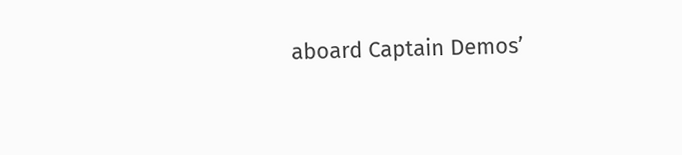aboard Captain Demos’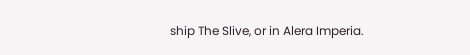ship The Slive, or in Alera Imperia.